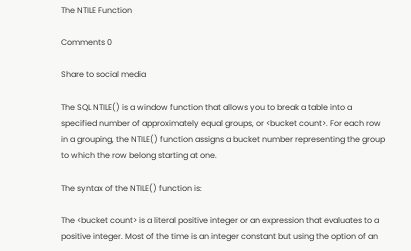The NTILE Function

Comments 0

Share to social media

The SQL NTILE() is a window function that allows you to break a table into a specified number of approximately equal groups, or <bucket count>. For each row in a grouping, the NTILE() function assigns a bucket number representing the group to which the row belong starting at one.

The syntax of the NTILE() function is:

The <bucket count> is a literal positive integer or an expression that evaluates to a positive integer. Most of the time is an integer constant but using the option of an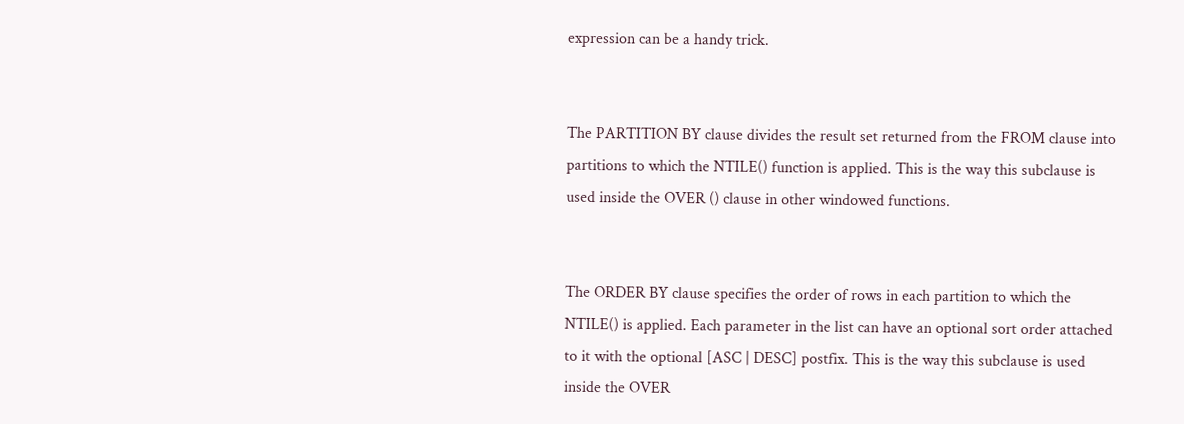expression can be a handy trick.


The PARTITION BY clause divides the result set returned from the FROM clause into partitions to which the NTILE() function is applied. This is the way this subclause is used inside the OVER () clause in other windowed functions.


The ORDER BY clause specifies the order of rows in each partition to which the NTILE() is applied. Each parameter in the list can have an optional sort order attached to it with the optional [ASC | DESC] postfix. This is the way this subclause is used inside the OVER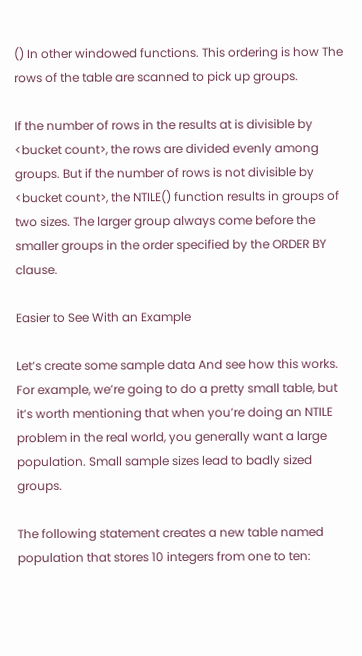() In other windowed functions. This ordering is how The rows of the table are scanned to pick up groups.

If the number of rows in the results at is divisible by <bucket count>, the rows are divided evenly among groups. But if the number of rows is not divisible by <bucket count>, the NTILE() function results in groups of two sizes. The larger group always come before the smaller groups in the order specified by the ORDER BY clause.

Easier to See With an Example

Let’s create some sample data And see how this works. For example, we’re going to do a pretty small table, but it’s worth mentioning that when you’re doing an NTILE problem in the real world, you generally want a large population. Small sample sizes lead to badly sized groups.

The following statement creates a new table named population that stores 10 integers from one to ten: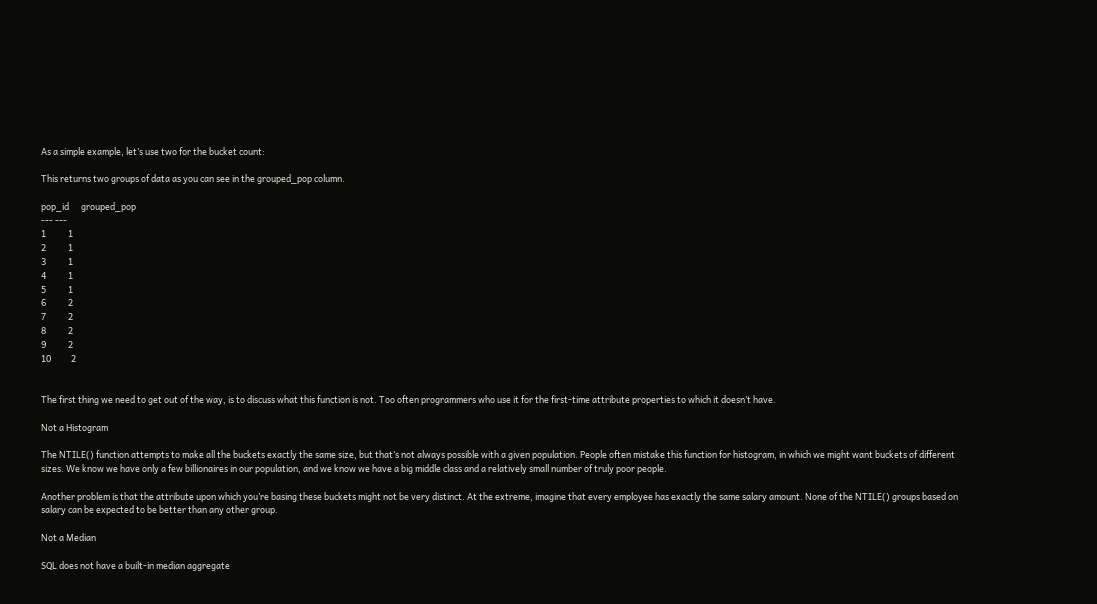As a simple example, let’s use two for the bucket count:

This returns two groups of data as you can see in the grouped_pop column.

pop_id      grouped_pop
--- ---
1           1
2           1
3           1
4           1
5           1
6           2
7           2
8           2
9           2
10          2


The first thing we need to get out of the way, is to discuss what this function is not. Too often programmers who use it for the first-time attribute properties to which it doesn’t have.

Not a Histogram

The NTILE() function attempts to make all the buckets exactly the same size, but that’s not always possible with a given population. People often mistake this function for histogram, in which we might want buckets of different sizes. We know we have only a few billionaires in our population, and we know we have a big middle class and a relatively small number of truly poor people.

Another problem is that the attribute upon which you’re basing these buckets might not be very distinct. At the extreme, imagine that every employee has exactly the same salary amount. None of the NTILE() groups based on salary can be expected to be better than any other group.

Not a Median

SQL does not have a built-in median aggregate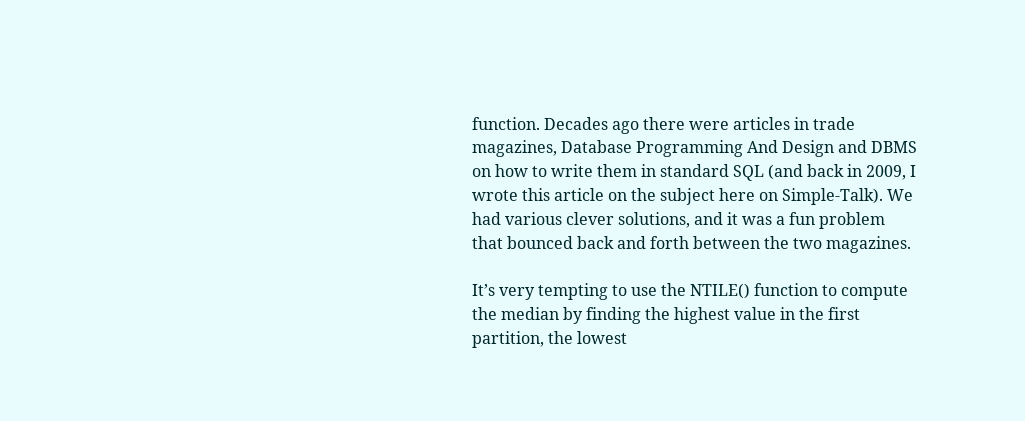function. Decades ago there were articles in trade magazines, Database Programming And Design and DBMS on how to write them in standard SQL (and back in 2009, I wrote this article on the subject here on Simple-Talk). We had various clever solutions, and it was a fun problem that bounced back and forth between the two magazines.

It’s very tempting to use the NTILE() function to compute the median by finding the highest value in the first partition, the lowest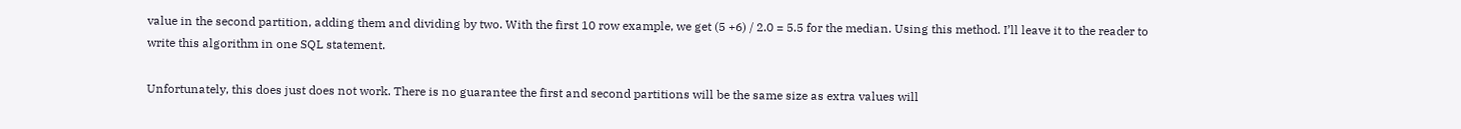value in the second partition, adding them and dividing by two. With the first 10 row example, we get (5 +6) / 2.0 = 5.5 for the median. Using this method. I’ll leave it to the reader to write this algorithm in one SQL statement.

Unfortunately, this does just does not work. There is no guarantee the first and second partitions will be the same size as extra values will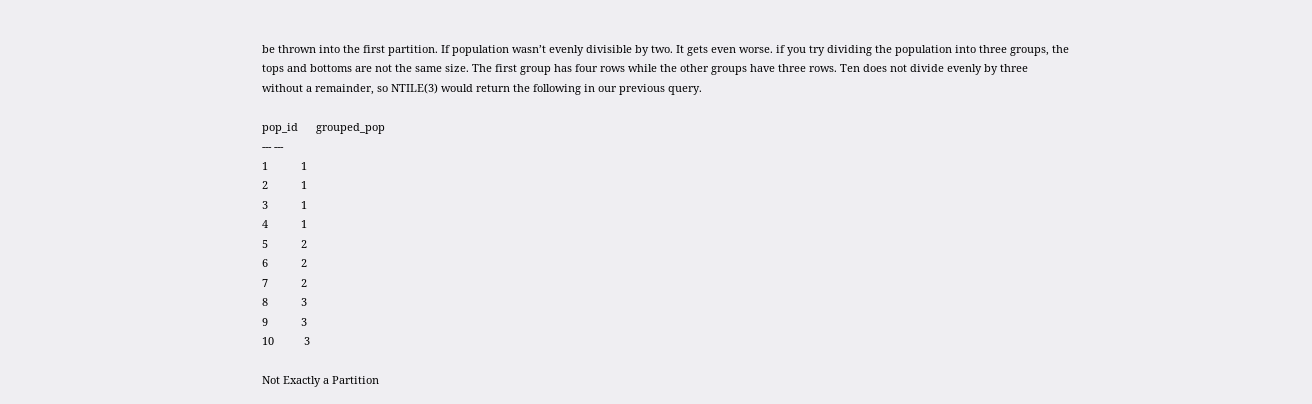be thrown into the first partition. If population wasn’t evenly divisible by two. It gets even worse. if you try dividing the population into three groups, the tops and bottoms are not the same size. The first group has four rows while the other groups have three rows. Ten does not divide evenly by three without a remainder, so NTILE(3) would return the following in our previous query.

pop_id      grouped_pop
--- ---
1           1
2           1
3           1
4           1
5           2
6           2
7           2
8           3
9           3
10          3

Not Exactly a Partition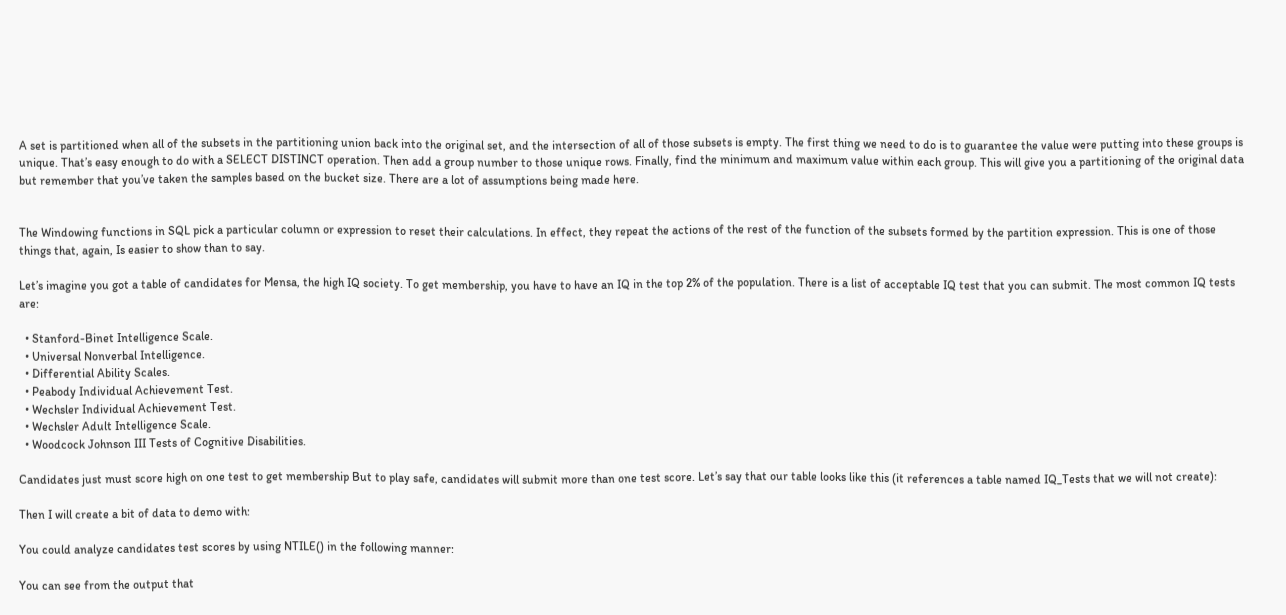A set is partitioned when all of the subsets in the partitioning union back into the original set, and the intersection of all of those subsets is empty. The first thing we need to do is to guarantee the value were putting into these groups is unique. That’s easy enough to do with a SELECT DISTINCT operation. Then add a group number to those unique rows. Finally, find the minimum and maximum value within each group. This will give you a partitioning of the original data but remember that you’ve taken the samples based on the bucket size. There are a lot of assumptions being made here.


The Windowing functions in SQL pick a particular column or expression to reset their calculations. In effect, they repeat the actions of the rest of the function of the subsets formed by the partition expression. This is one of those things that, again, Is easier to show than to say.

Let’s imagine you got a table of candidates for Mensa, the high IQ society. To get membership, you have to have an IQ in the top 2% of the population. There is a list of acceptable IQ test that you can submit. The most common IQ tests are:

  • Stanford-Binet Intelligence Scale.
  • Universal Nonverbal Intelligence.
  • Differential Ability Scales.
  • Peabody Individual Achievement Test.
  • Wechsler Individual Achievement Test.
  • Wechsler Adult Intelligence Scale.
  • Woodcock Johnson III Tests of Cognitive Disabilities.

Candidates just must score high on one test to get membership But to play safe, candidates will submit more than one test score. Let’s say that our table looks like this (it references a table named IQ_Tests that we will not create):

Then I will create a bit of data to demo with:

You could analyze candidates test scores by using NTILE() in the following manner:

You can see from the output that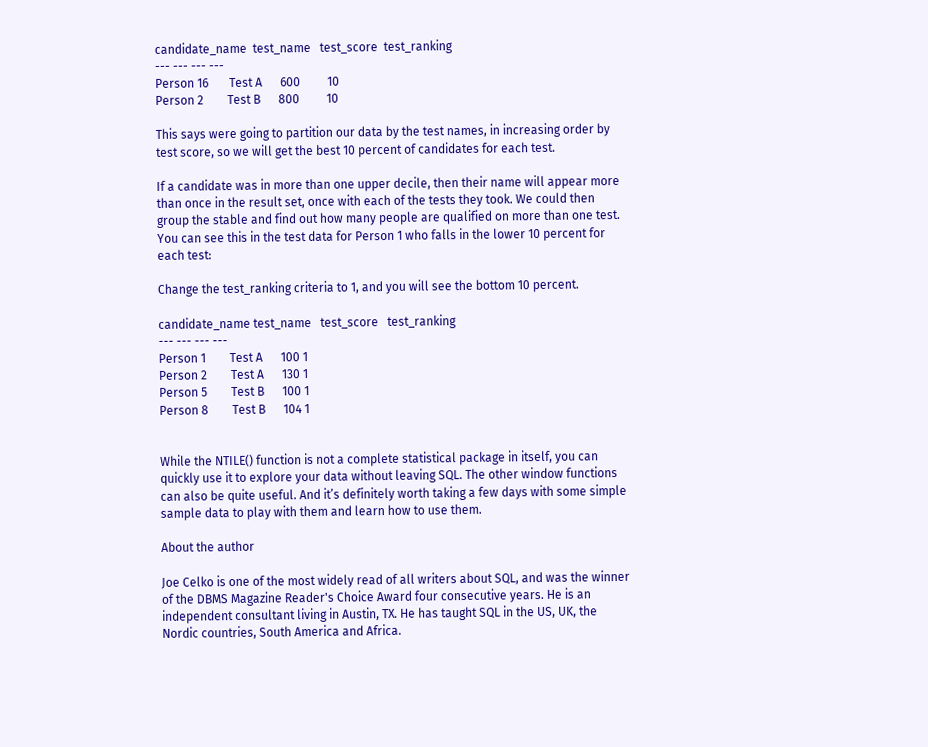candidate_name  test_name   test_score  test_ranking
--- --- --- ---
Person 16       Test A      600         10
Person 2        Test B      800         10

This says were going to partition our data by the test names, in increasing order by test score, so we will get the best 10 percent of candidates for each test.

If a candidate was in more than one upper decile, then their name will appear more than once in the result set, once with each of the tests they took. We could then group the stable and find out how many people are qualified on more than one test. You can see this in the test data for Person 1 who falls in the lower 10 percent for each test:

Change the test_ranking criteria to 1, and you will see the bottom 10 percent.

candidate_name test_name   test_score   test_ranking
--- --- --- ---
Person 1        Test A      100 1
Person 2        Test A      130 1
Person 5        Test B      100 1
Person 8        Test B      104 1


While the NTILE() function is not a complete statistical package in itself, you can quickly use it to explore your data without leaving SQL. The other window functions can also be quite useful. And it’s definitely worth taking a few days with some simple sample data to play with them and learn how to use them.

About the author

Joe Celko is one of the most widely read of all writers about SQL, and was the winner of the DBMS Magazine Reader's Choice Award four consecutive years. He is an independent consultant living in Austin, TX. He has taught SQL in the US, UK, the Nordic countries, South America and Africa.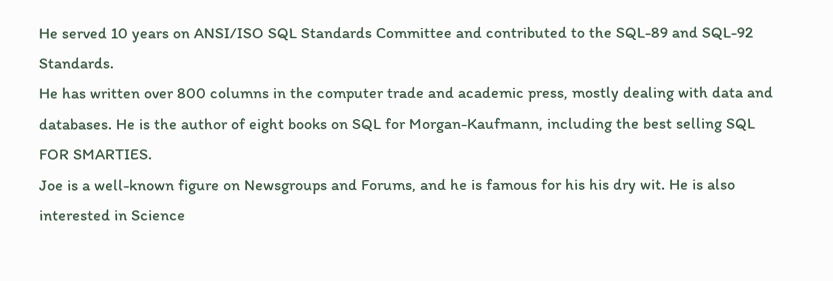He served 10 years on ANSI/ISO SQL Standards Committee and contributed to the SQL-89 and SQL-92 Standards.
He has written over 800 columns in the computer trade and academic press, mostly dealing with data and databases. He is the author of eight books on SQL for Morgan-Kaufmann, including the best selling SQL FOR SMARTIES.
Joe is a well-known figure on Newsgroups and Forums, and he is famous for his his dry wit. He is also interested in Science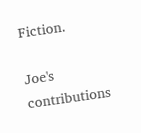Fiction.

Joe's contributions